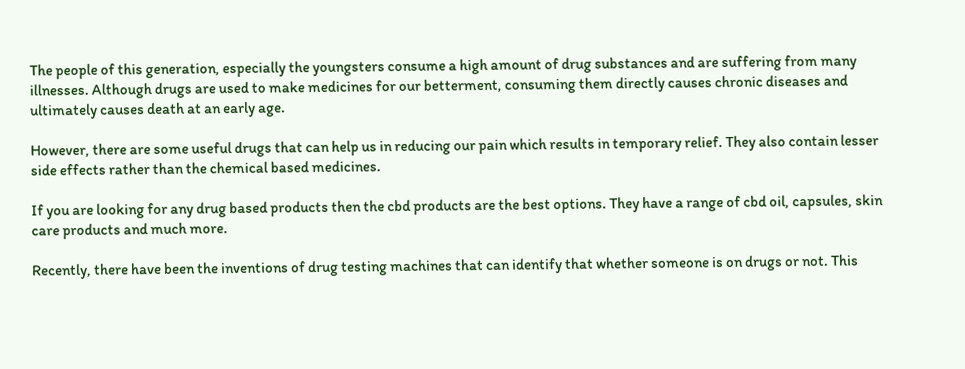The people of this generation, especially the youngsters consume a high amount of drug substances and are suffering from many illnesses. Although drugs are used to make medicines for our betterment, consuming them directly causes chronic diseases and ultimately causes death at an early age.

However, there are some useful drugs that can help us in reducing our pain which results in temporary relief. They also contain lesser side effects rather than the chemical based medicines.

If you are looking for any drug based products then the cbd products are the best options. They have a range of cbd oil, capsules, skin care products and much more.

Recently, there have been the inventions of drug testing machines that can identify that whether someone is on drugs or not. This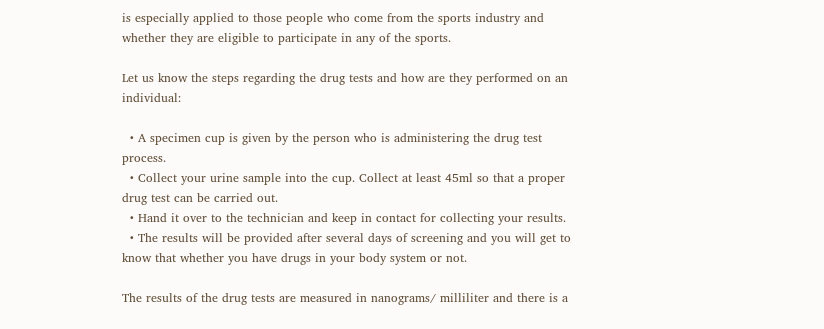is especially applied to those people who come from the sports industry and whether they are eligible to participate in any of the sports.

Let us know the steps regarding the drug tests and how are they performed on an individual:

  • A specimen cup is given by the person who is administering the drug test process.
  • Collect your urine sample into the cup. Collect at least 45ml so that a proper drug test can be carried out.
  • Hand it over to the technician and keep in contact for collecting your results.
  • The results will be provided after several days of screening and you will get to know that whether you have drugs in your body system or not.

The results of the drug tests are measured in nanograms/ milliliter and there is a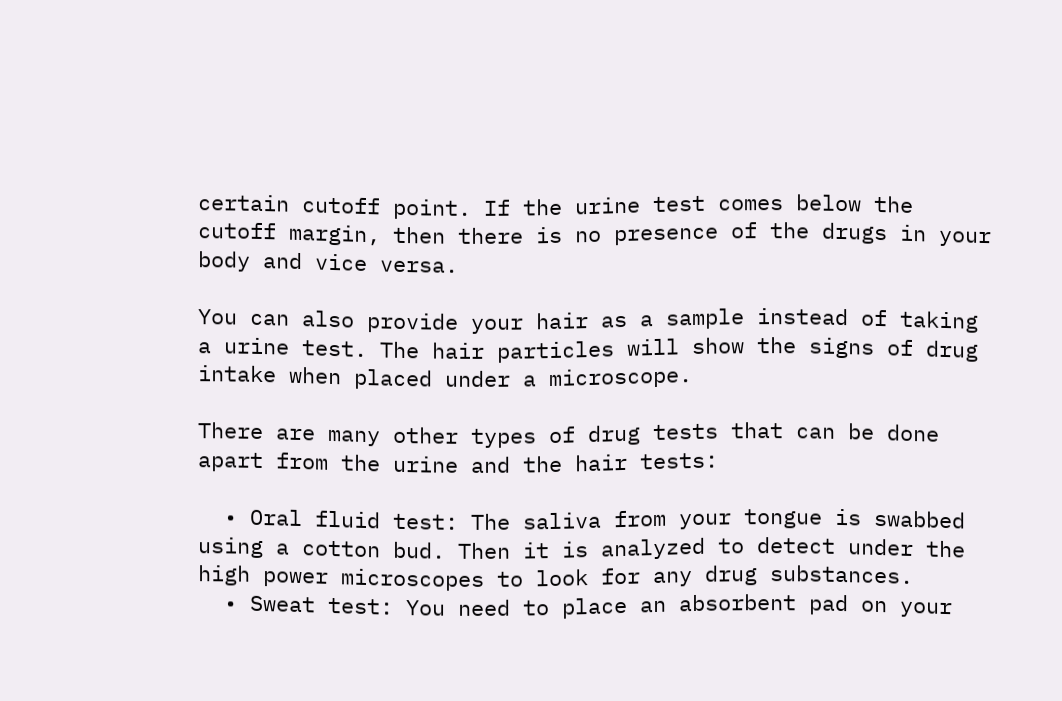certain cutoff point. If the urine test comes below the cutoff margin, then there is no presence of the drugs in your body and vice versa.

You can also provide your hair as a sample instead of taking a urine test. The hair particles will show the signs of drug intake when placed under a microscope.

There are many other types of drug tests that can be done apart from the urine and the hair tests:

  • Oral fluid test: The saliva from your tongue is swabbed using a cotton bud. Then it is analyzed to detect under the high power microscopes to look for any drug substances.
  • Sweat test: You need to place an absorbent pad on your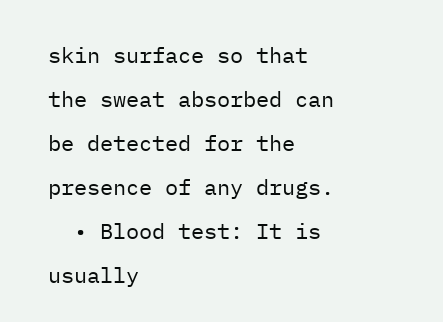skin surface so that the sweat absorbed can be detected for the presence of any drugs.
  • Blood test: It is usually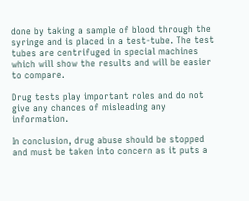done by taking a sample of blood through the syringe and is placed in a test-tube. The test tubes are centrifuged in special machines which will show the results and will be easier to compare.

Drug tests play important roles and do not give any chances of misleading any information.

In conclusion, drug abuse should be stopped and must be taken into concern as it puts a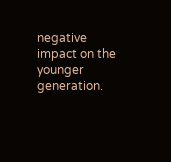negative impact on the younger generation.